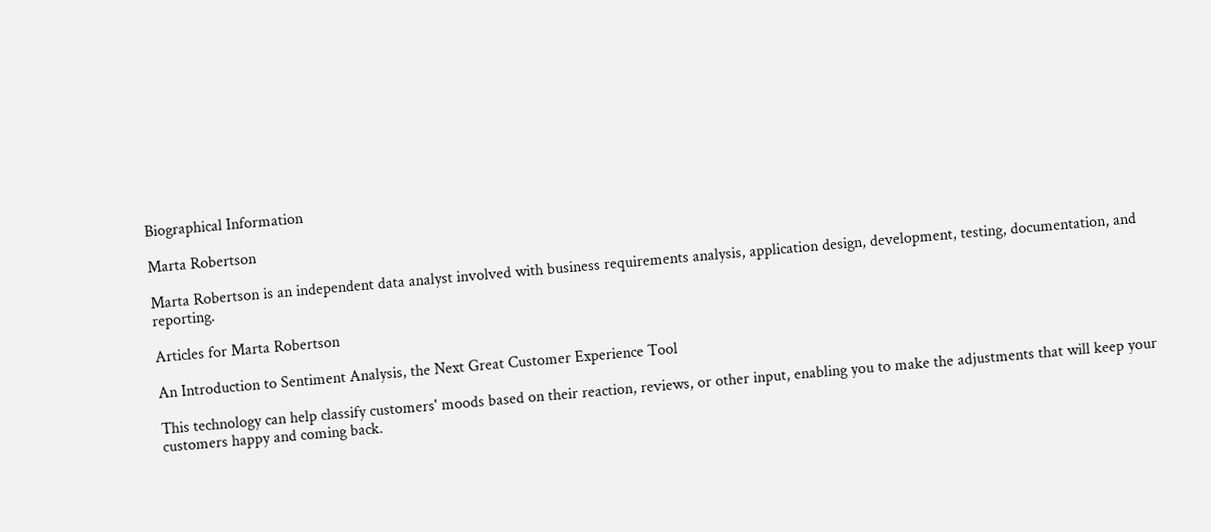Biographical Information

Marta Robertson

Marta Robertson is an independent data analyst involved with business requirements analysis, application design, development, testing, documentation, and reporting.

Articles for Marta Robertson

An Introduction to Sentiment Analysis, the Next Great Customer Experience Tool

This technology can help classify customers' moods based on their reaction, reviews, or other input, enabling you to make the adjustments that will keep your customers happy and coming back.